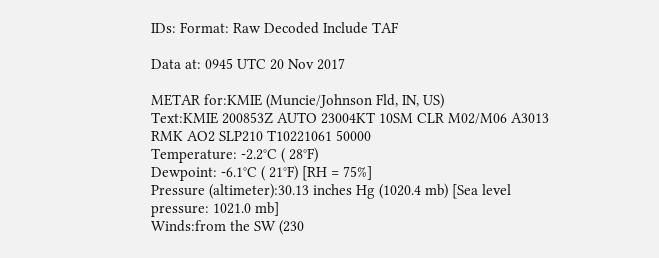IDs: Format: Raw Decoded Include TAF

Data at: 0945 UTC 20 Nov 2017

METAR for:KMIE (Muncie/Johnson Fld, IN, US)
Text:KMIE 200853Z AUTO 23004KT 10SM CLR M02/M06 A3013 RMK AO2 SLP210 T10221061 50000
Temperature: -2.2°C ( 28°F)
Dewpoint: -6.1°C ( 21°F) [RH = 75%]
Pressure (altimeter):30.13 inches Hg (1020.4 mb) [Sea level pressure: 1021.0 mb]
Winds:from the SW (230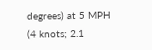degrees) at 5 MPH (4 knots; 2.1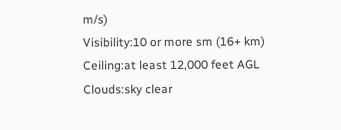m/s)
Visibility:10 or more sm (16+ km)
Ceiling:at least 12,000 feet AGL
Clouds:sky clear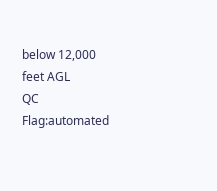below 12,000 feet AGL
QC Flag:automated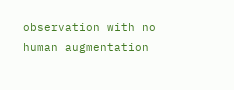observation with no human augmentation